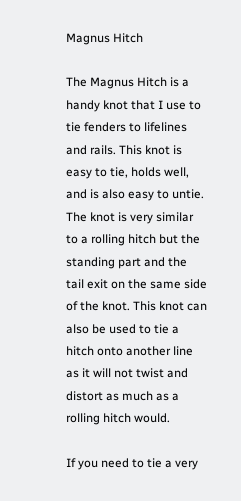Magnus Hitch

The Magnus Hitch is a handy knot that I use to tie fenders to lifelines and rails. This knot is easy to tie, holds well, and is also easy to untie. The knot is very similar to a rolling hitch but the standing part and the tail exit on the same side of the knot. This knot can also be used to tie a hitch onto another line as it will not twist and distort as much as a rolling hitch would.

If you need to tie a very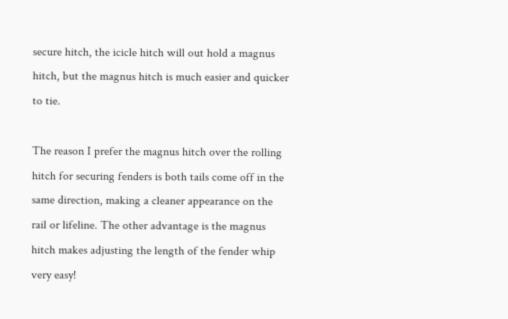secure hitch, the icicle hitch will out hold a magnus hitch, but the magnus hitch is much easier and quicker to tie.

The reason I prefer the magnus hitch over the rolling hitch for securing fenders is both tails come off in the same direction, making a cleaner appearance on the rail or lifeline. The other advantage is the magnus hitch makes adjusting the length of the fender whip very easy!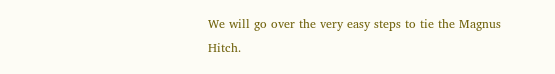We will go over the very easy steps to tie the Magnus Hitch.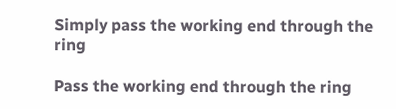Simply pass the working end through the ring

Pass the working end through the ring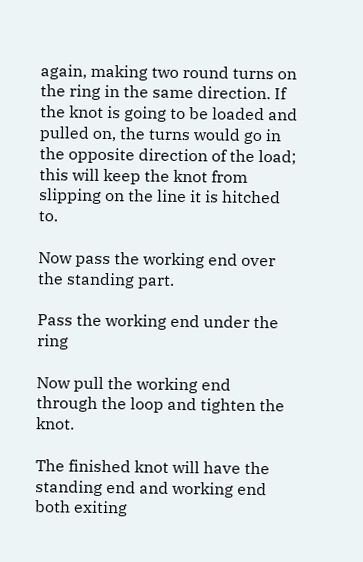again, making two round turns on the ring in the same direction. If the knot is going to be loaded and pulled on, the turns would go in the opposite direction of the load; this will keep the knot from slipping on the line it is hitched to.

Now pass the working end over the standing part.

Pass the working end under the ring

Now pull the working end through the loop and tighten the knot.

The finished knot will have the standing end and working end both exiting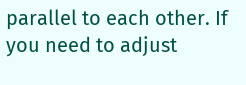parallel to each other. If you need to adjust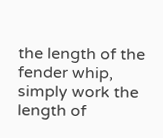the length of the fender whip, simply work the length of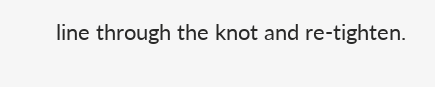line through the knot and re-tighten.